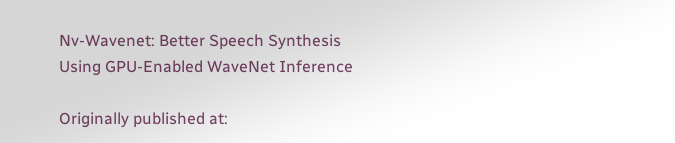Nv-Wavenet: Better Speech Synthesis Using GPU-Enabled WaveNet Inference

Originally published at: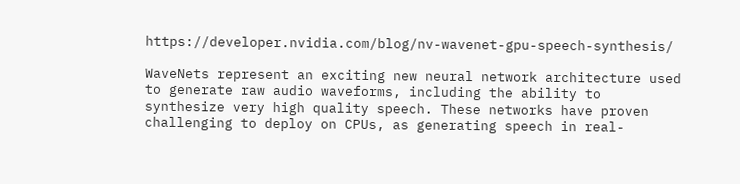https://developer.nvidia.com/blog/nv-wavenet-gpu-speech-synthesis/

WaveNets represent an exciting new neural network architecture used to generate raw audio waveforms, including the ability to synthesize very high quality speech. These networks have proven challenging to deploy on CPUs, as generating speech in real-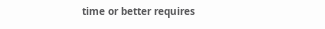time or better requires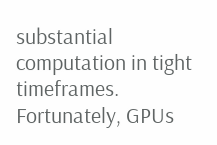substantial computation in tight timeframes. Fortunately, GPUs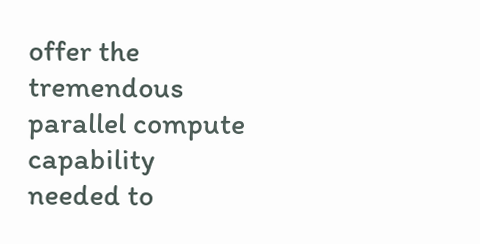offer the tremendous parallel compute capability needed to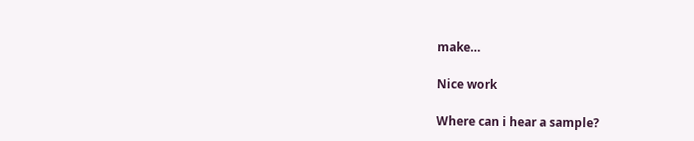make…

Nice work

Where can i hear a sample?